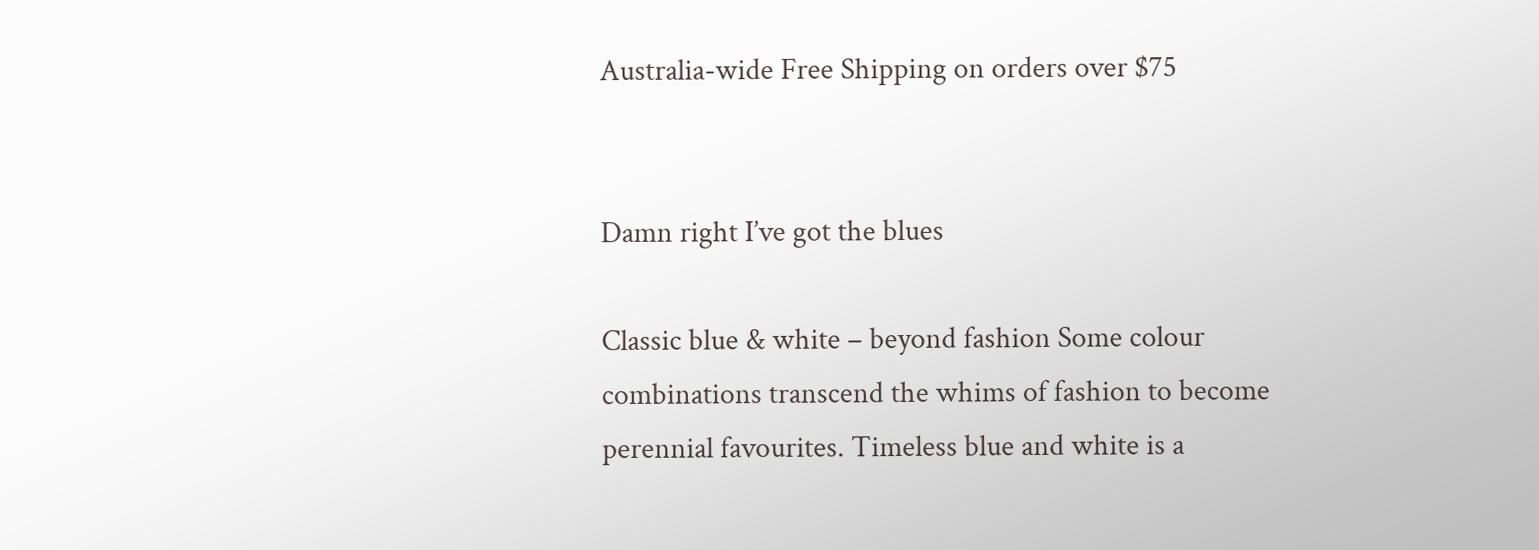Australia-wide Free Shipping on orders over $75


Damn right I’ve got the blues

Classic blue & white – beyond fashion Some colour combinations transcend the whims of fashion to become perennial favourites. Timeless blue and white is a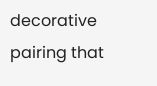decorative pairing that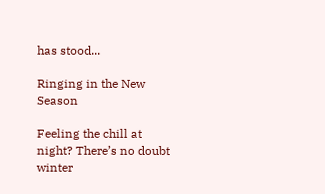has stood...

Ringing in the New Season

Feeling the chill at night? There’s no doubt winter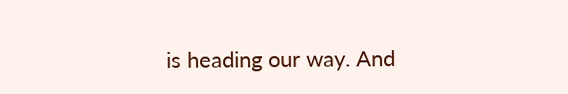is heading our way. And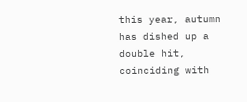this year, autumn has dished up a double hit, coinciding with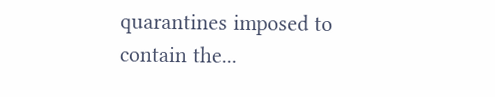quarantines imposed to contain the...